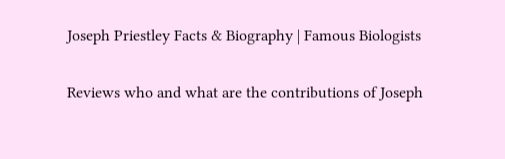Joseph Priestley Facts & Biography | Famous Biologists

Reviews who and what are the contributions of Joseph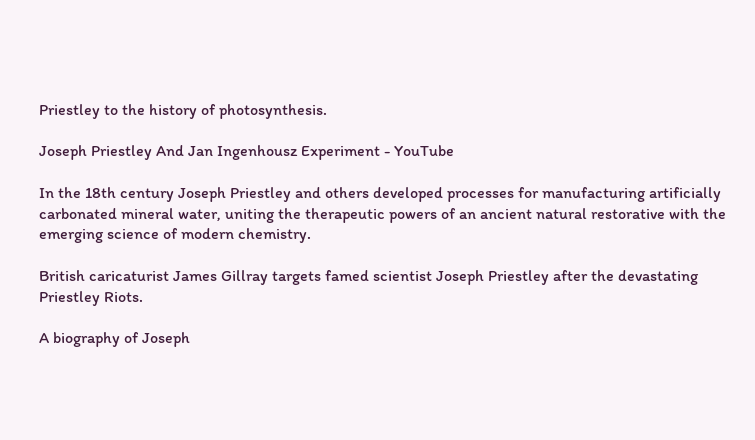Priestley to the history of photosynthesis.

Joseph Priestley And Jan Ingenhousz Experiment - YouTube

In the 18th century Joseph Priestley and others developed processes for manufacturing artificially carbonated mineral water, uniting the therapeutic powers of an ancient natural restorative with the emerging science of modern chemistry.

British caricaturist James Gillray targets famed scientist Joseph Priestley after the devastating Priestley Riots.

A biography of Joseph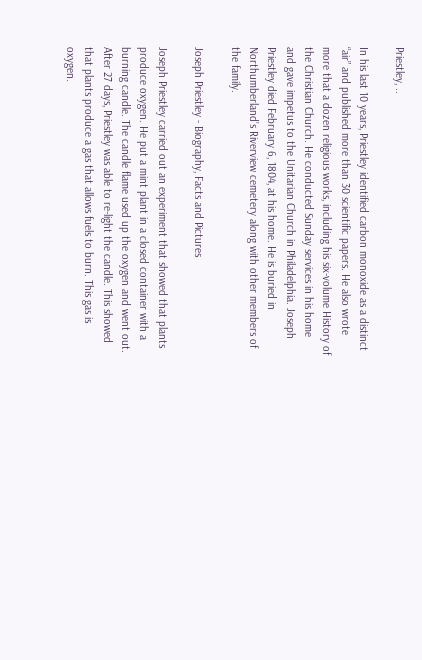Priestley, ..

In his last 10 years, Priestley identified carbon monoxide as a distinct “air” and published more than 30 scientific papers. He also wrote more that a dozen religious works, including his six-volume History of the Christian Church. He conducted Sunday services in his home and gave impetus to the Unitarian Church in Philadelphia. Joseph Priestley died February 6, 1804, at his home. He is buried in Northumberland’s Riverview cemetery along with other members of the family.

Joseph Priestley - Biography, Facts and Pictures

Joseph Priestley carried out an experiment that showed that plants produce oxygen. He put a mint plant in a closed container with a burning candle. The candle flame used up the oxygen and went out. After 27 days, Priestley was able to re-light the candle. This showed that plants produce a gas that allows fuels to burn. This gas is oxygen.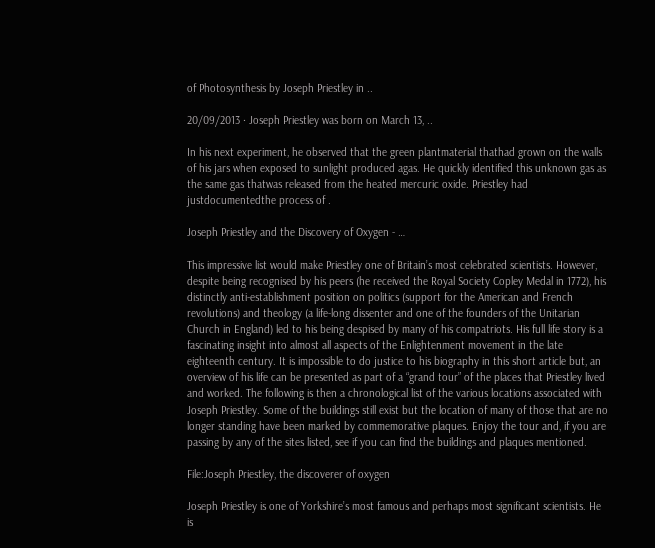of Photosynthesis by Joseph Priestley in ..

20/09/2013 · Joseph Priestley was born on March 13, ..

In his next experiment, he observed that the green plantmaterial thathad grown on the walls of his jars when exposed to sunlight produced agas. He quickly identified this unknown gas as the same gas thatwas released from the heated mercuric oxide. Priestley had justdocumentedthe process of .

Joseph Priestley and the Discovery of Oxygen - …

This impressive list would make Priestley one of Britain’s most celebrated scientists. However, despite being recognised by his peers (he received the Royal Society Copley Medal in 1772), his distinctly anti-establishment position on politics (support for the American and French revolutions) and theology (a life-long dissenter and one of the founders of the Unitarian Church in England) led to his being despised by many of his compatriots. His full life story is a fascinating insight into almost all aspects of the Enlightenment movement in the late eighteenth century. It is impossible to do justice to his biography in this short article but, an overview of his life can be presented as part of a “grand tour” of the places that Priestley lived and worked. The following is then a chronological list of the various locations associated with Joseph Priestley. Some of the buildings still exist but the location of many of those that are no longer standing have been marked by commemorative plaques. Enjoy the tour and, if you are passing by any of the sites listed, see if you can find the buildings and plaques mentioned.

File:Joseph Priestley, the discoverer of oxygen

Joseph Priestley is one of Yorkshire’s most famous and perhaps most significant scientists. He is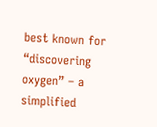best known for “discovering oxygen” – a simplified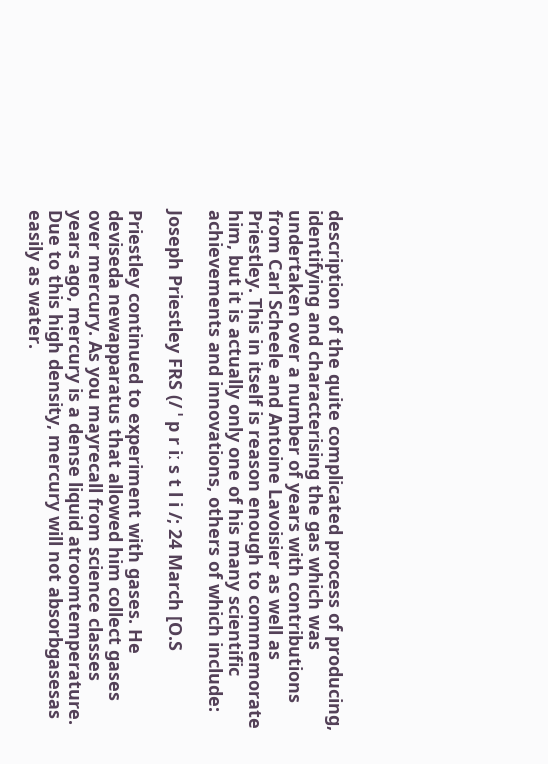description of the quite complicated process of producing, identifying and characterising the gas which was undertaken over a number of years with contributions from Carl Scheele and Antoine Lavoisier as well as Priestley. This in itself is reason enough to commemorate him, but it is actually only one of his many scientific achievements and innovations, others of which include:

Joseph Priestley FRS (/ ˈ p r iː s t l i /; 24 March [O.S

Priestley continued to experiment with gases. He deviseda newapparatus that allowed him collect gases over mercury. As you mayrecall from science classes years ago, mercury is a dense liquid atroomtemperature. Due to this high density, mercury will not absorbgasesas easily as water.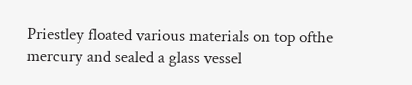Priestley floated various materials on top ofthe mercury and sealed a glass vessel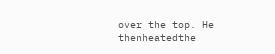over the top. He thenheatedthe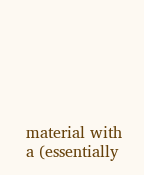material with a (essentially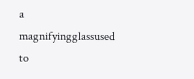a magnifyingglassused to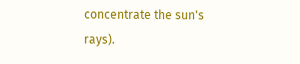concentrate the sun's rays).